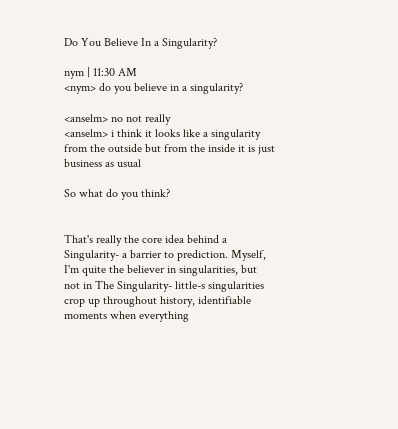Do You Believe In a Singularity?

nym | 11:30 AM
<nym> do you believe in a singularity?

<anselm> no not really
<anselm> i think it looks like a singularity from the outside but from the inside it is just business as usual

So what do you think?


That's really the core idea behind a Singularity- a barrier to prediction. Myself, I'm quite the believer in singularities, but not in The Singularity- little-s singularities crop up throughout history, identifiable moments when everything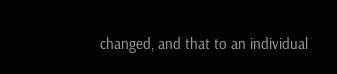changed, and that to an individual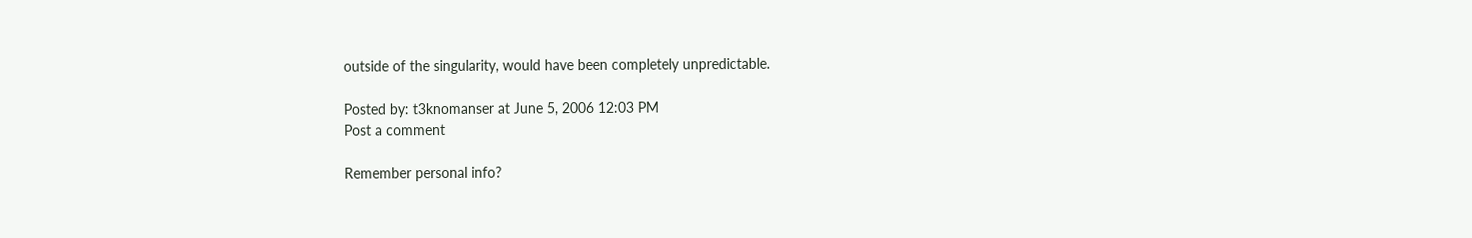outside of the singularity, would have been completely unpredictable.

Posted by: t3knomanser at June 5, 2006 12:03 PM
Post a comment

Remember personal info?